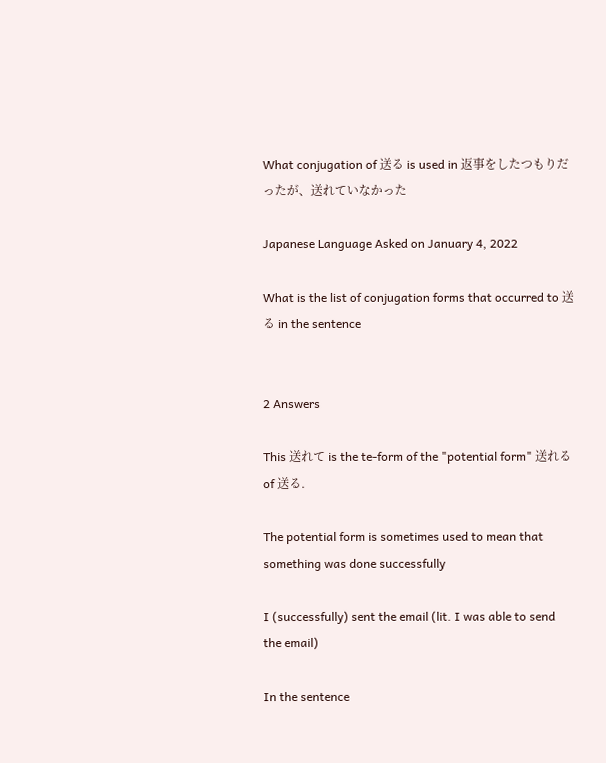What conjugation of 送る is used in 返事をしたつもりだったが、送れていなかった

Japanese Language Asked on January 4, 2022

What is the list of conjugation forms that occurred to 送る in the sentence


2 Answers

This 送れて is the te-form of the "potential form" 送れる of 送る.

The potential form is sometimes used to mean that something was done successfully

I (successfully) sent the email (lit. I was able to send the email)

In the sentence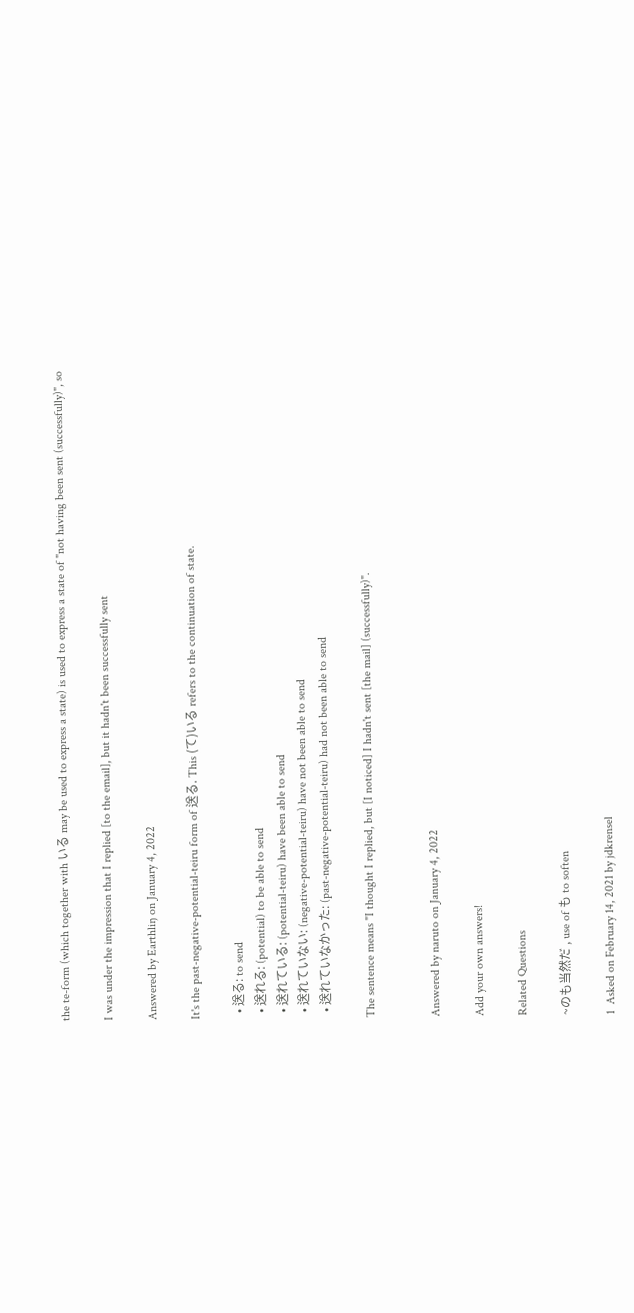the te-form (which together with いる may be used to express a state) is used to express a state of "not having been sent (successfully)", so

I was under the impression that I replied [to the email], but it hadn't been successfully sent

Answered by Earthliŋ on January 4, 2022

It's the past-negative-potential-teiru form of 送る. This (て)いる refers to the continuation of state.

  • 送る: to send
  • 送れる: (potential) to be able to send
  • 送れている: (potential-teiru) have been able to send
  • 送れていない: (negative-potential-teiru) have not been able to send
  • 送れていなかった: (past-negative-potential-teiru) had not been able to send

The sentence means "I thought I replied, but [I noticed] I hadn't sent [the mail] (successfully)".


Answered by naruto on January 4, 2022

Add your own answers!

Related Questions

~のも当然だ , use of も to soften

1  Asked on February 14, 2021 by jdkrensel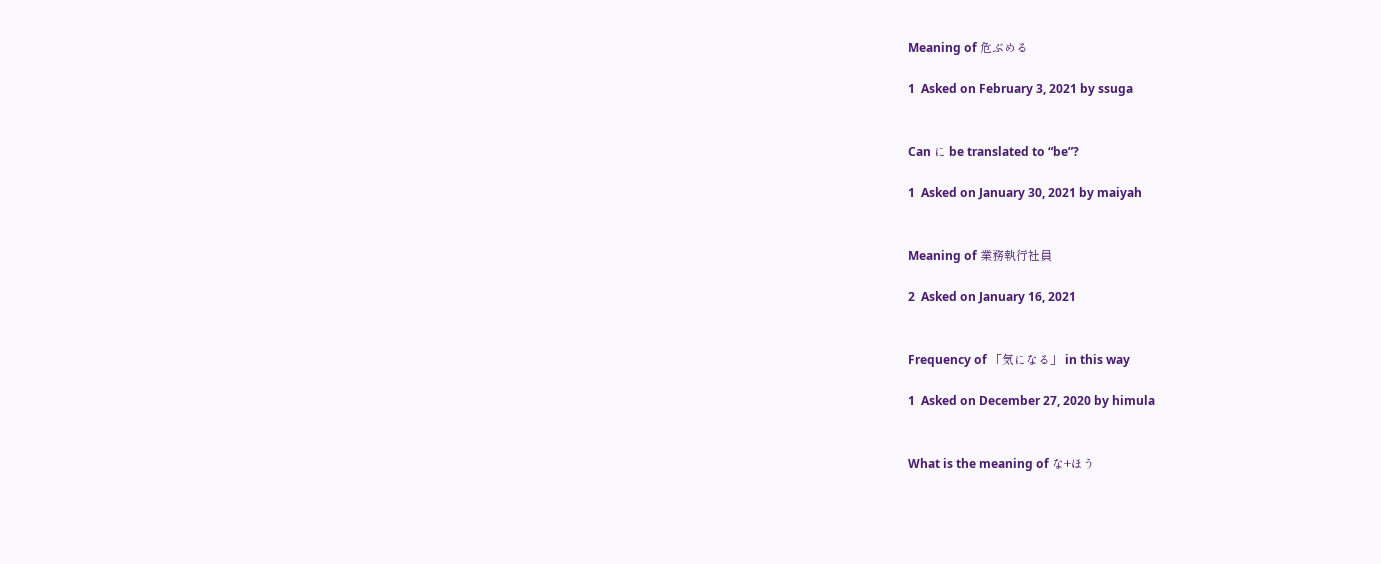Meaning of 危ぶめる

1  Asked on February 3, 2021 by ssuga


Can に be translated to “be”?

1  Asked on January 30, 2021 by maiyah


Meaning of 業務執行社員

2  Asked on January 16, 2021


Frequency of 「気になる」 in this way

1  Asked on December 27, 2020 by himula


What is the meaning of な+ほう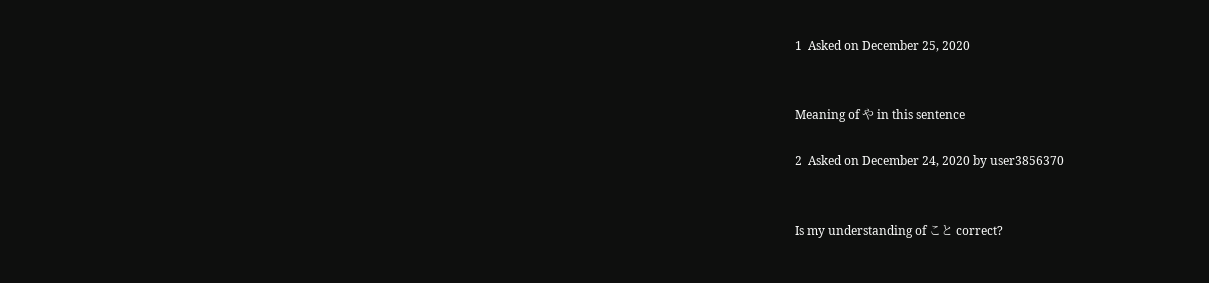1  Asked on December 25, 2020


Meaning of や in this sentence

2  Asked on December 24, 2020 by user3856370


Is my understanding of こと correct?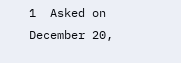1  Asked on December 20,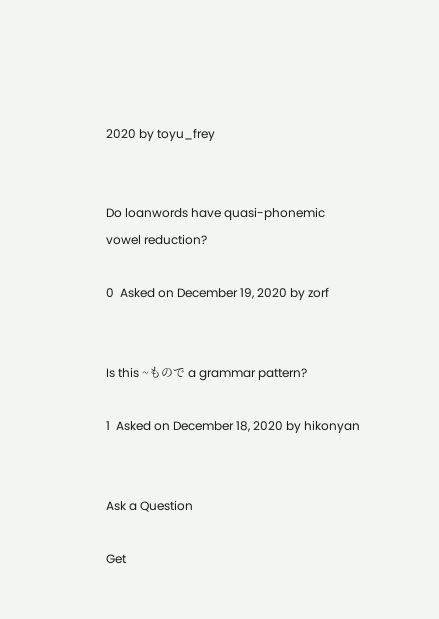2020 by toyu_frey


Do loanwords have quasi-phonemic vowel reduction?

0  Asked on December 19, 2020 by zorf


Is this ~もので a grammar pattern?

1  Asked on December 18, 2020 by hikonyan


Ask a Question

Get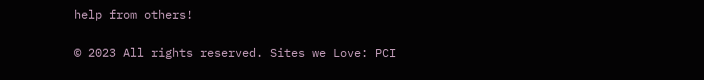help from others!

© 2023 All rights reserved. Sites we Love: PCI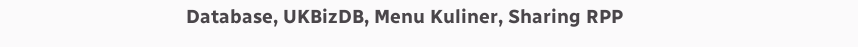Database, UKBizDB, Menu Kuliner, Sharing RPP